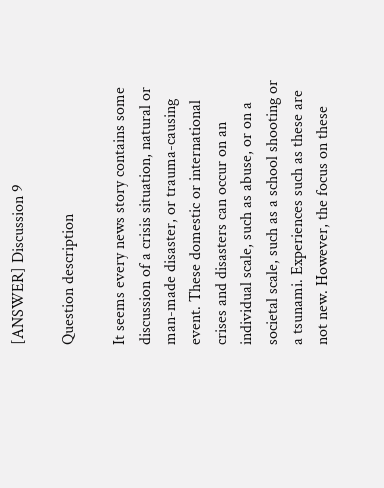[ANSWER] Discussion 9

Question description

It seems every news story contains some discussion of a crisis situation, natural or man-made disaster, or trauma-causing event. These domestic or international crises and disasters can occur on an individual scale, such as abuse, or on a societal scale, such as a school shooting or a tsunami. Experiences such as these are not new. However, the focus on these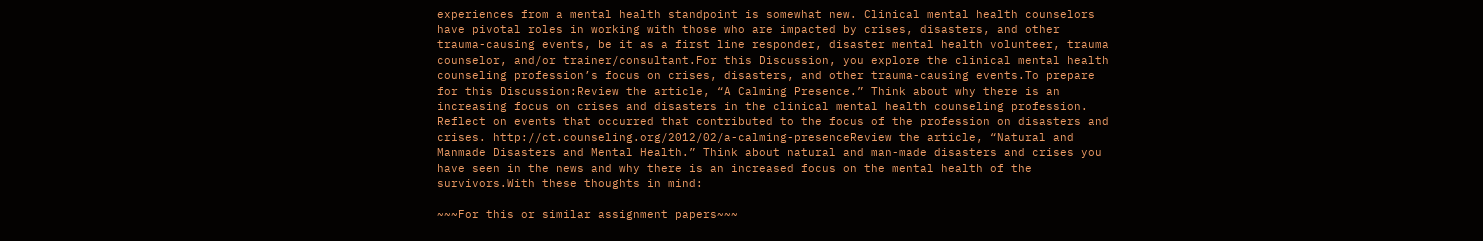experiences from a mental health standpoint is somewhat new. Clinical mental health counselors have pivotal roles in working with those who are impacted by crises, disasters, and other trauma-causing events, be it as a first line responder, disaster mental health volunteer, trauma counselor, and/or trainer/consultant.For this Discussion, you explore the clinical mental health counseling profession’s focus on crises, disasters, and other trauma-causing events.To prepare for this Discussion:Review the article, “A Calming Presence.” Think about why there is an increasing focus on crises and disasters in the clinical mental health counseling profession. Reflect on events that occurred that contributed to the focus of the profession on disasters and crises. http://ct.counseling.org/2012/02/a-calming-presenceReview the article, “Natural and Manmade Disasters and Mental Health.” Think about natural and man-made disasters and crises you have seen in the news and why there is an increased focus on the mental health of the survivors.With these thoughts in mind:

~~~For this or similar assignment papers~~~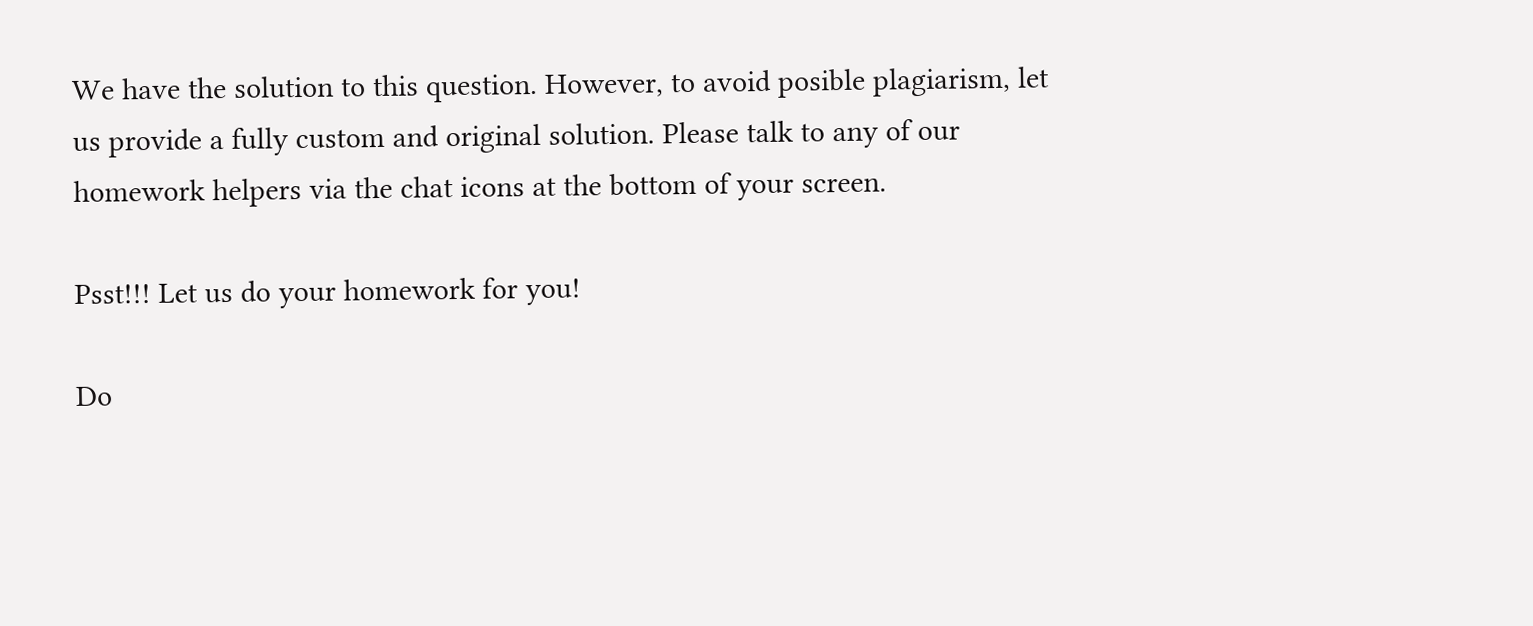We have the solution to this question. However, to avoid posible plagiarism, let us provide a fully custom and original solution. Please talk to any of our homework helpers via the chat icons at the bottom of your screen.

Psst!!! Let us do your homework for you!

Do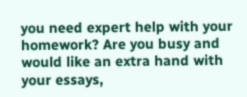you need expert help with your homework? Are you busy and would like an extra hand with your essays,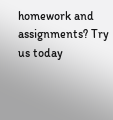homework and assignments? Try us today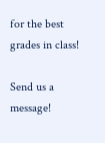for the best grades in class!

Send us a message!